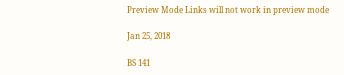Preview Mode Links will not work in preview mode

Jan 25, 2018

BS 141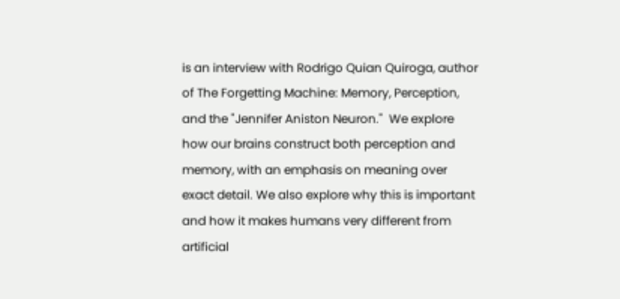is an interview with Rodrigo Quian Quiroga, author of The Forgetting Machine: Memory, Perception, and the "Jennifer Aniston Neuron."  We explore how our brains construct both perception and memory, with an emphasis on meaning over exact detail. We also explore why this is important and how it makes humans very different from artificial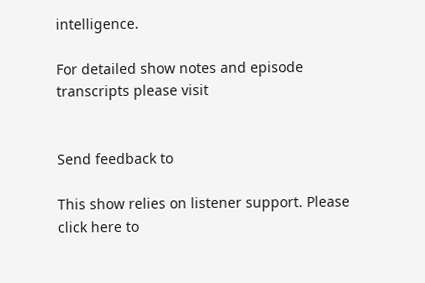intelligence.

For detailed show notes and episode transcripts please visit


Send feedback to

This show relies on listener support. Please click here to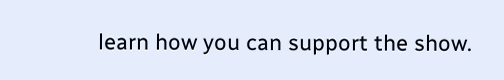learn how you can support the show.